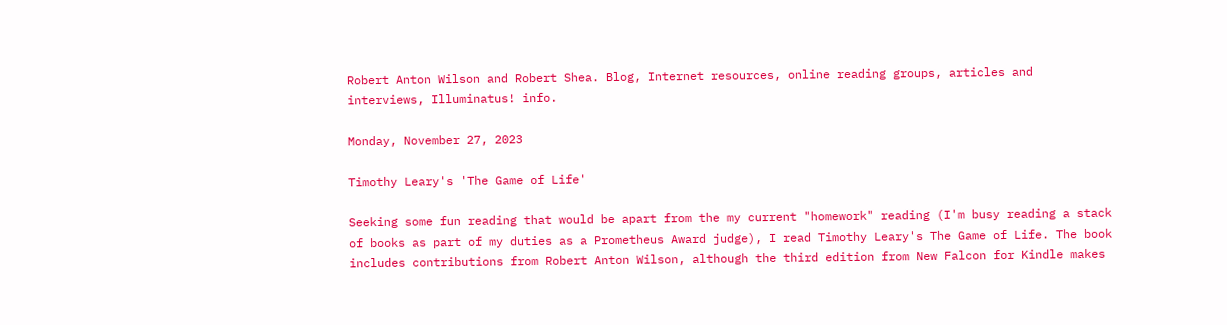Robert Anton Wilson and Robert Shea. Blog, Internet resources, online reading groups, articles and interviews, Illuminatus! info.

Monday, November 27, 2023

Timothy Leary's 'The Game of Life'

Seeking some fun reading that would be apart from the my current "homework" reading (I'm busy reading a stack of books as part of my duties as a Prometheus Award judge), I read Timothy Leary's The Game of Life. The book includes contributions from Robert Anton Wilson, although the third edition from New Falcon for Kindle makes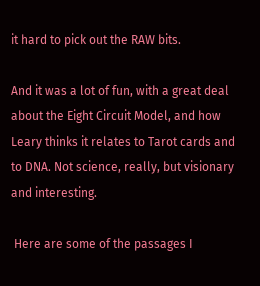it hard to pick out the RAW bits.

And it was a lot of fun, with a great deal about the Eight Circuit Model, and how Leary thinks it relates to Tarot cards and to DNA. Not science, really, but visionary and interesting.

 Here are some of the passages I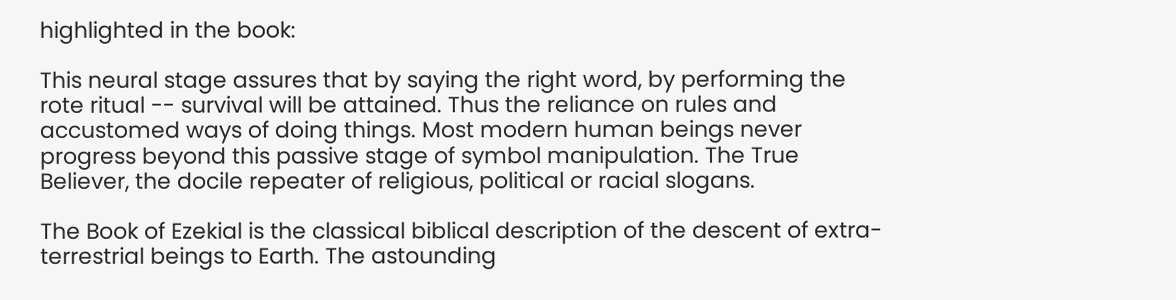highlighted in the book:

This neural stage assures that by saying the right word, by performing the rote ritual -- survival will be attained. Thus the reliance on rules and accustomed ways of doing things. Most modern human beings never progress beyond this passive stage of symbol manipulation. The True Believer, the docile repeater of religious, political or racial slogans.

The Book of Ezekial is the classical biblical description of the descent of extra-terrestrial beings to Earth. The astounding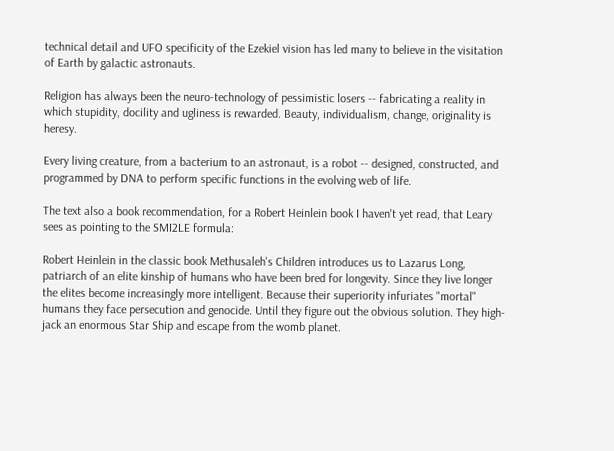technical detail and UFO specificity of the Ezekiel vision has led many to believe in the visitation of Earth by galactic astronauts.

Religion has always been the neuro-technology of pessimistic losers -- fabricating a reality in which stupidity, docility and ugliness is rewarded. Beauty, individualism, change, originality is heresy.

Every living creature, from a bacterium to an astronaut, is a robot -- designed, constructed, and programmed by DNA to perform specific functions in the evolving web of life.

The text also a book recommendation, for a Robert Heinlein book I haven't yet read, that Leary sees as pointing to the SMI2LE formula:

Robert Heinlein in the classic book Methusaleh's Children introduces us to Lazarus Long, patriarch of an elite kinship of humans who have been bred for longevity. Since they live longer the elites become increasingly more intelligent. Because their superiority infuriates "mortal" humans they face persecution and genocide. Until they figure out the obvious solution. They high-jack an enormous Star Ship and escape from the womb planet.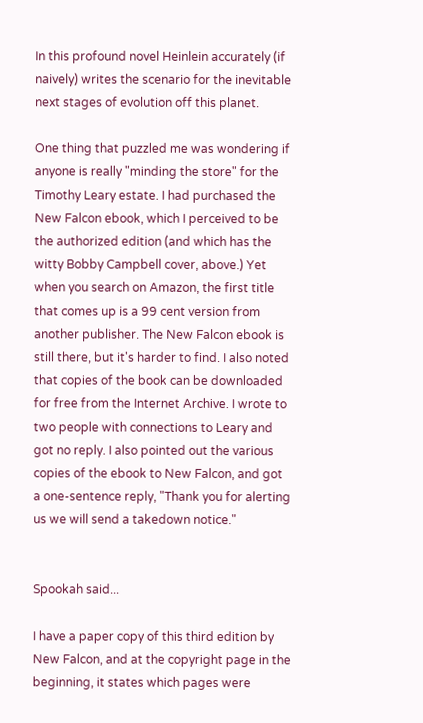In this profound novel Heinlein accurately (if naively) writes the scenario for the inevitable next stages of evolution off this planet.

One thing that puzzled me was wondering if anyone is really "minding the store" for the Timothy Leary estate. I had purchased the New Falcon ebook, which I perceived to be the authorized edition (and which has the witty Bobby Campbell cover, above.) Yet when you search on Amazon, the first title that comes up is a 99 cent version from another publisher. The New Falcon ebook is still there, but it's harder to find. I also noted that copies of the book can be downloaded for free from the Internet Archive. I wrote to two people with connections to Leary and got no reply. I also pointed out the various copies of the ebook to New Falcon, and got a one-sentence reply, "Thank you for alerting us we will send a takedown notice."


Spookah said...

I have a paper copy of this third edition by New Falcon, and at the copyright page in the beginning, it states which pages were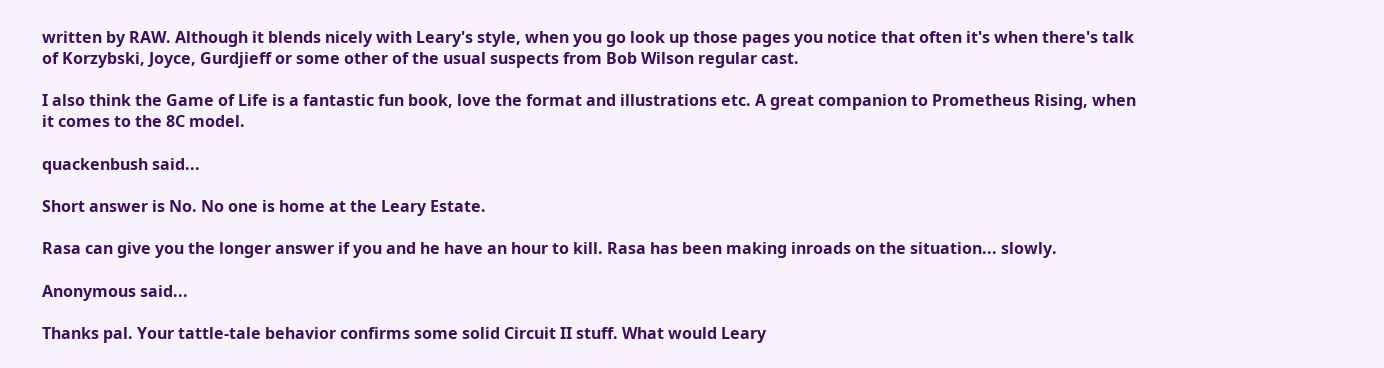written by RAW. Although it blends nicely with Leary's style, when you go look up those pages you notice that often it's when there's talk of Korzybski, Joyce, Gurdjieff or some other of the usual suspects from Bob Wilson regular cast.

I also think the Game of Life is a fantastic fun book, love the format and illustrations etc. A great companion to Prometheus Rising, when it comes to the 8C model.

quackenbush said...

Short answer is No. No one is home at the Leary Estate.

Rasa can give you the longer answer if you and he have an hour to kill. Rasa has been making inroads on the situation... slowly.

Anonymous said...

Thanks pal. Your tattle-tale behavior confirms some solid Circuit II stuff. What would Leary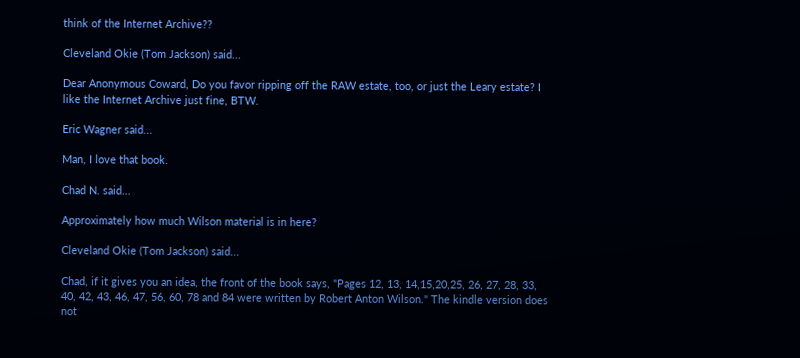think of the Internet Archive??

Cleveland Okie (Tom Jackson) said...

Dear Anonymous Coward, Do you favor ripping off the RAW estate, too, or just the Leary estate? I like the Internet Archive just fine, BTW.

Eric Wagner said...

Man, I love that book.

Chad N. said...

Approximately how much Wilson material is in here?

Cleveland Okie (Tom Jackson) said...

Chad, if it gives you an idea, the front of the book says, "Pages 12, 13, 14,15,20,25, 26, 27, 28, 33, 40, 42, 43, 46, 47, 56, 60, 78 and 84 were written by Robert Anton Wilson." The kindle version does not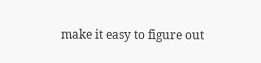make it easy to figure out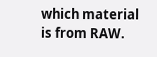which material is from RAW.